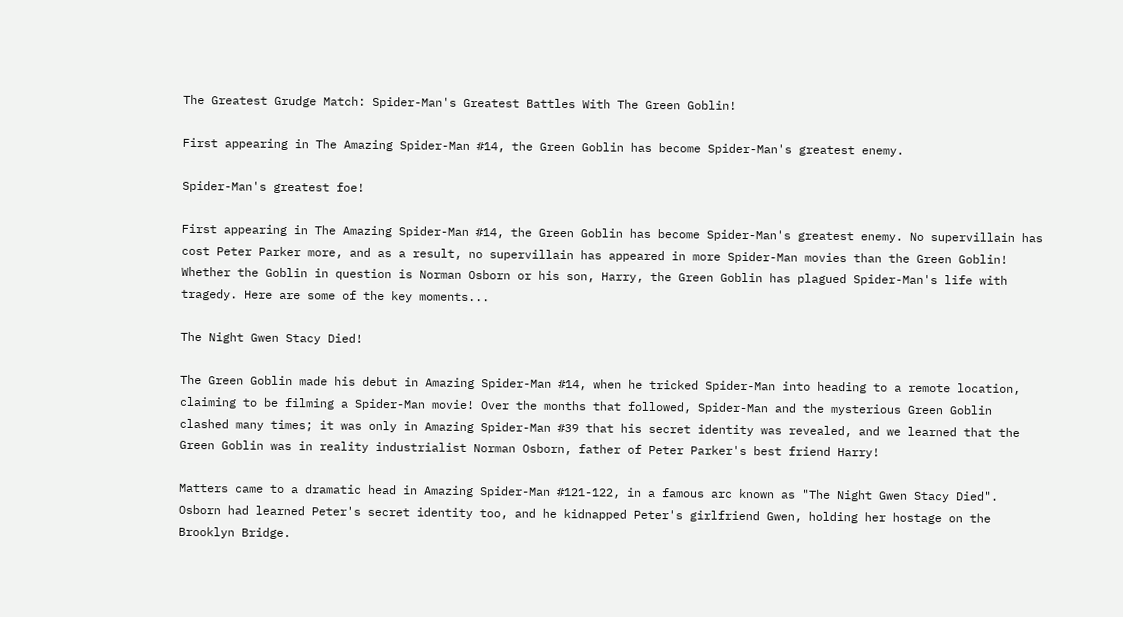The Greatest Grudge Match: Spider-Man's Greatest Battles With The Green Goblin!

First appearing in The Amazing Spider-Man #14, the Green Goblin has become Spider-Man's greatest enemy.

Spider-Man's greatest foe!

First appearing in The Amazing Spider-Man #14, the Green Goblin has become Spider-Man's greatest enemy. No supervillain has cost Peter Parker more, and as a result, no supervillain has appeared in more Spider-Man movies than the Green Goblin! Whether the Goblin in question is Norman Osborn or his son, Harry, the Green Goblin has plagued Spider-Man's life with tragedy. Here are some of the key moments...

The Night Gwen Stacy Died!

The Green Goblin made his debut in Amazing Spider-Man #14, when he tricked Spider-Man into heading to a remote location, claiming to be filming a Spider-Man movie! Over the months that followed, Spider-Man and the mysterious Green Goblin clashed many times; it was only in Amazing Spider-Man #39 that his secret identity was revealed, and we learned that the Green Goblin was in reality industrialist Norman Osborn, father of Peter Parker's best friend Harry!

Matters came to a dramatic head in Amazing Spider-Man #121-122, in a famous arc known as "The Night Gwen Stacy Died". Osborn had learned Peter's secret identity too, and he kidnapped Peter's girlfriend Gwen, holding her hostage on the Brooklyn Bridge.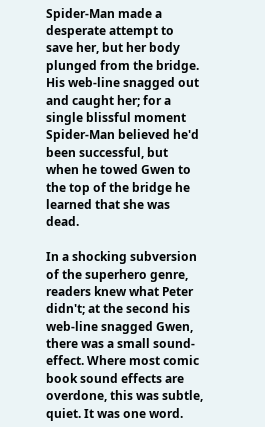Spider-Man made a desperate attempt to save her, but her body plunged from the bridge. His web-line snagged out and caught her; for a single blissful moment Spider-Man believed he'd been successful, but when he towed Gwen to the top of the bridge he learned that she was dead.

In a shocking subversion of the superhero genre, readers knew what Peter didn't; at the second his web-line snagged Gwen, there was a small sound-effect. Where most comic book sound effects are overdone, this was subtle, quiet. It was one word.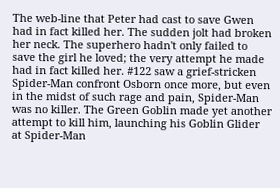The web-line that Peter had cast to save Gwen had in fact killed her. The sudden jolt had broken her neck. The superhero hadn't only failed to save the girl he loved; the very attempt he made had in fact killed her. #122 saw a grief-stricken Spider-Man confront Osborn once more, but even in the midst of such rage and pain, Spider-Man was no killer. The Green Goblin made yet another attempt to kill him, launching his Goblin Glider at Spider-Man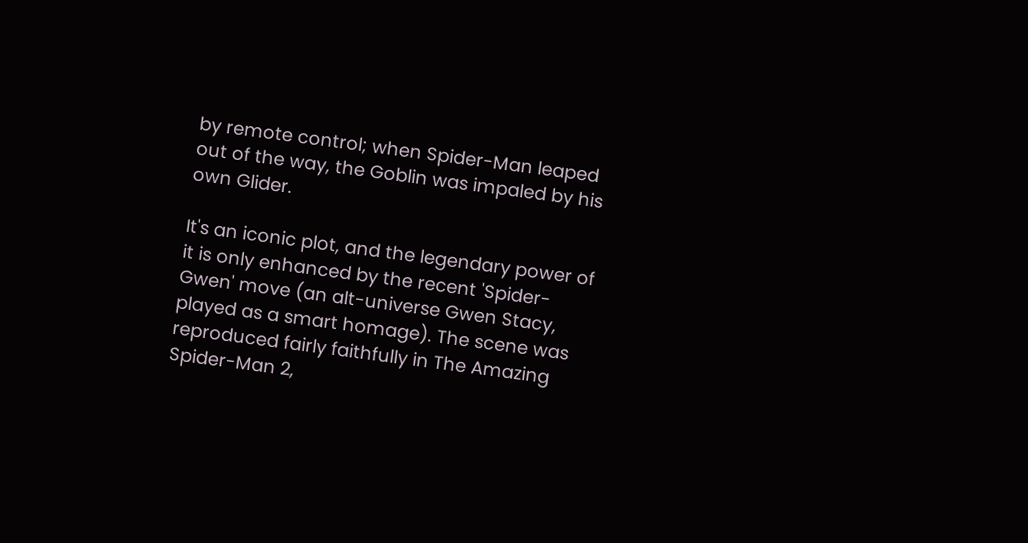by remote control; when Spider-Man leaped out of the way, the Goblin was impaled by his own Glider.

It's an iconic plot, and the legendary power of it is only enhanced by the recent 'Spider-Gwen' move (an alt-universe Gwen Stacy, played as a smart homage). The scene was reproduced fairly faithfully in The Amazing Spider-Man 2,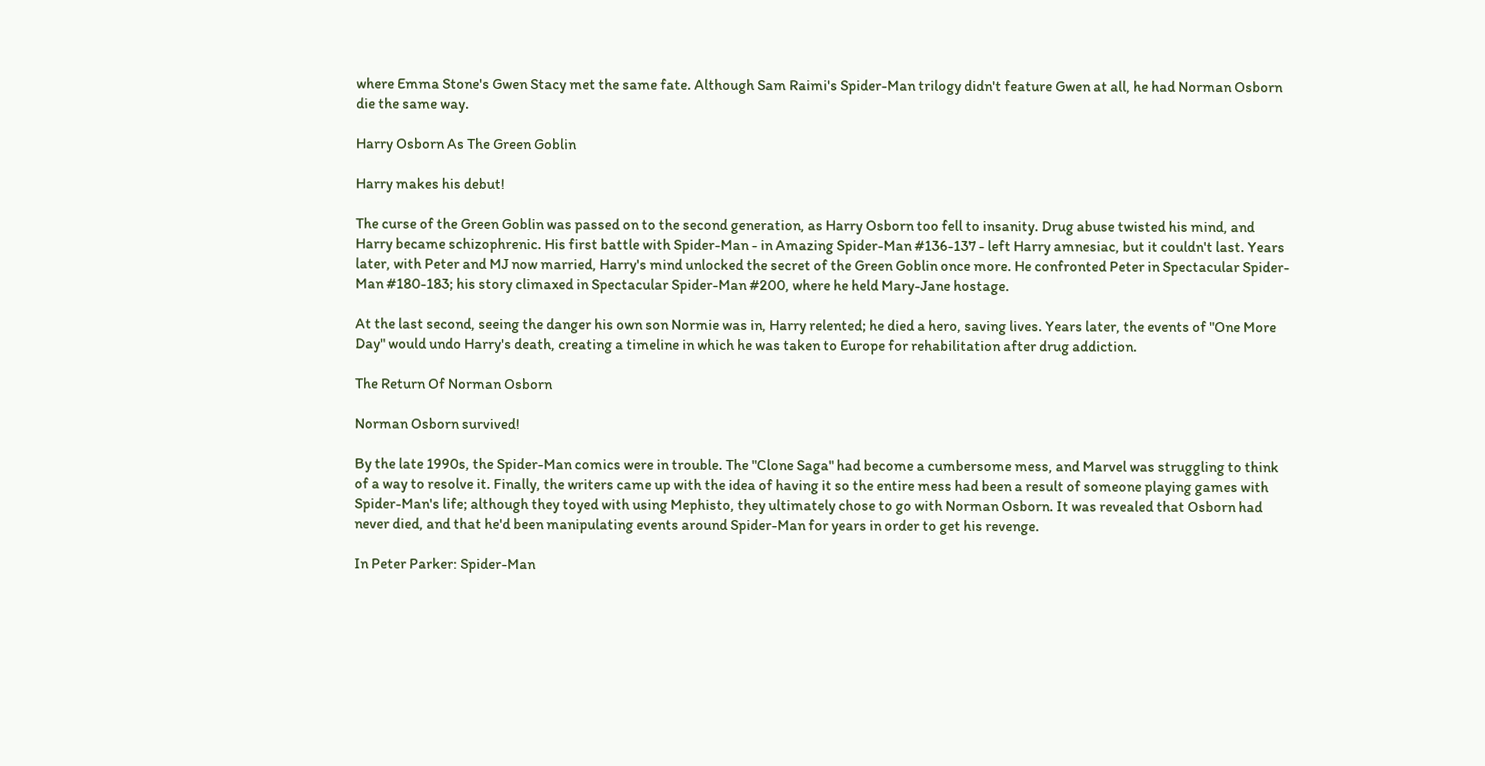where Emma Stone's Gwen Stacy met the same fate. Although Sam Raimi's Spider-Man trilogy didn't feature Gwen at all, he had Norman Osborn die the same way.

Harry Osborn As The Green Goblin

Harry makes his debut!

The curse of the Green Goblin was passed on to the second generation, as Harry Osborn too fell to insanity. Drug abuse twisted his mind, and Harry became schizophrenic. His first battle with Spider-Man - in Amazing Spider-Man #136-137 - left Harry amnesiac, but it couldn't last. Years later, with Peter and MJ now married, Harry's mind unlocked the secret of the Green Goblin once more. He confronted Peter in Spectacular Spider-Man #180-183; his story climaxed in Spectacular Spider-Man #200, where he held Mary-Jane hostage.

At the last second, seeing the danger his own son Normie was in, Harry relented; he died a hero, saving lives. Years later, the events of "One More Day" would undo Harry's death, creating a timeline in which he was taken to Europe for rehabilitation after drug addiction.

The Return Of Norman Osborn

Norman Osborn survived!

By the late 1990s, the Spider-Man comics were in trouble. The "Clone Saga" had become a cumbersome mess, and Marvel was struggling to think of a way to resolve it. Finally, the writers came up with the idea of having it so the entire mess had been a result of someone playing games with Spider-Man's life; although they toyed with using Mephisto, they ultimately chose to go with Norman Osborn. It was revealed that Osborn had never died, and that he'd been manipulating events around Spider-Man for years in order to get his revenge.

In Peter Parker: Spider-Man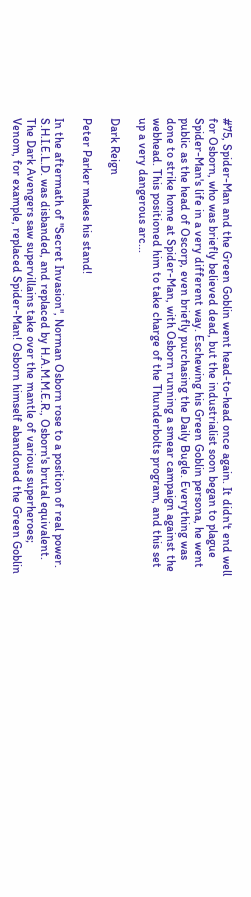#75, Spider-Man and the Green Goblin went head-to-head once again. It didn't end well for Osborn, who was briefly believed dead, but the industrialist soon began to plague Spider-Man's life in a very different way. Eschewing his Green Goblin persona, he went public as the head of Oscorp, even briefly purchasing the Daily Bugle. Everything was done to strike home at Spider-Man, with Osborn running a smear campaign against the webhead. This positioned him to take charge of the Thunderbolts program, and this set up a very dangerous arc...

Dark Reign

Peter Parker makes his stand!

In the aftermath of "Secret Invasion", Norman Osborn rose to a position of real power. S.H.I.E.L.D. was disbanded, and replaced by H.A.M.M.E.R., Osborn's brutal equivalent. The Dark Avengers saw supervillains take over the mantle of various superheroes; Venom, for example, replaced Spider-Man! Osborn himself abandoned the Green Goblin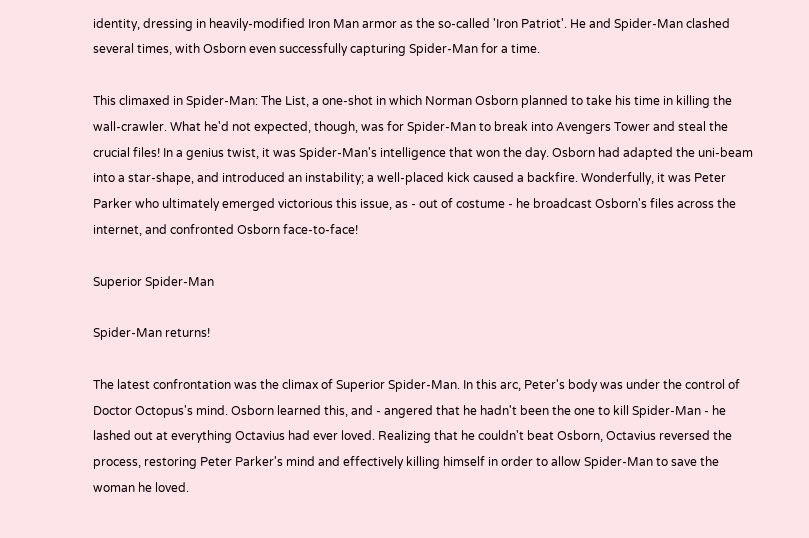identity, dressing in heavily-modified Iron Man armor as the so-called 'Iron Patriot'. He and Spider-Man clashed several times, with Osborn even successfully capturing Spider-Man for a time.

This climaxed in Spider-Man: The List, a one-shot in which Norman Osborn planned to take his time in killing the wall-crawler. What he'd not expected, though, was for Spider-Man to break into Avengers Tower and steal the crucial files! In a genius twist, it was Spider-Man's intelligence that won the day. Osborn had adapted the uni-beam into a star-shape, and introduced an instability; a well-placed kick caused a backfire. Wonderfully, it was Peter Parker who ultimately emerged victorious this issue, as - out of costume - he broadcast Osborn's files across the internet, and confronted Osborn face-to-face!

Superior Spider-Man

Spider-Man returns!

The latest confrontation was the climax of Superior Spider-Man. In this arc, Peter's body was under the control of Doctor Octopus's mind. Osborn learned this, and - angered that he hadn't been the one to kill Spider-Man - he lashed out at everything Octavius had ever loved. Realizing that he couldn't beat Osborn, Octavius reversed the process, restoring Peter Parker's mind and effectively killing himself in order to allow Spider-Man to save the woman he loved.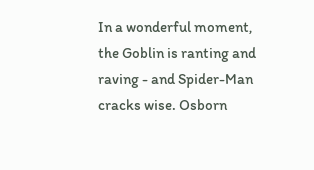In a wonderful moment, the Goblin is ranting and raving - and Spider-Man cracks wise. Osborn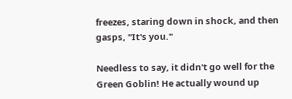freezes, staring down in shock, and then gasps, "It's you."

Needless to say, it didn't go well for the Green Goblin! He actually wound up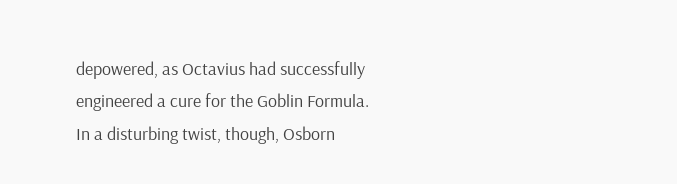depowered, as Octavius had successfully engineered a cure for the Goblin Formula. In a disturbing twist, though, Osborn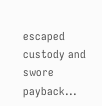escaped custody and swore payback...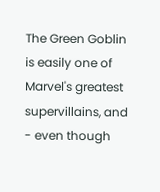The Green Goblin is easily one of Marvel's greatest supervillains, and - even though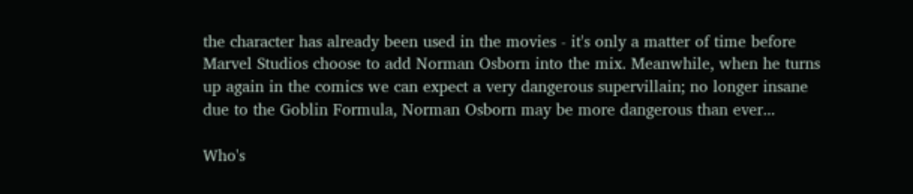the character has already been used in the movies - it's only a matter of time before Marvel Studios choose to add Norman Osborn into the mix. Meanwhile, when he turns up again in the comics we can expect a very dangerous supervillain; no longer insane due to the Goblin Formula, Norman Osborn may be more dangerous than ever...

Who's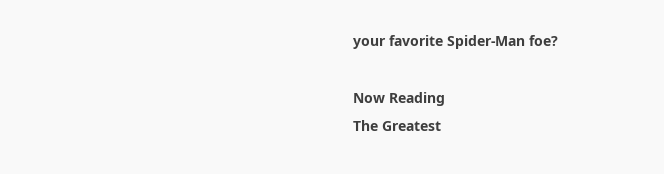your favorite Spider-Man foe?

Now Reading
The Greatest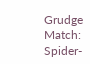Grudge Match: Spider-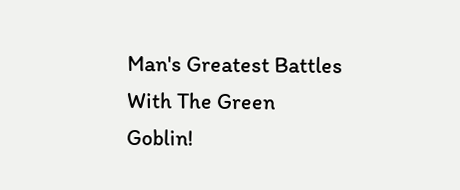Man's Greatest Battles With The Green Goblin!